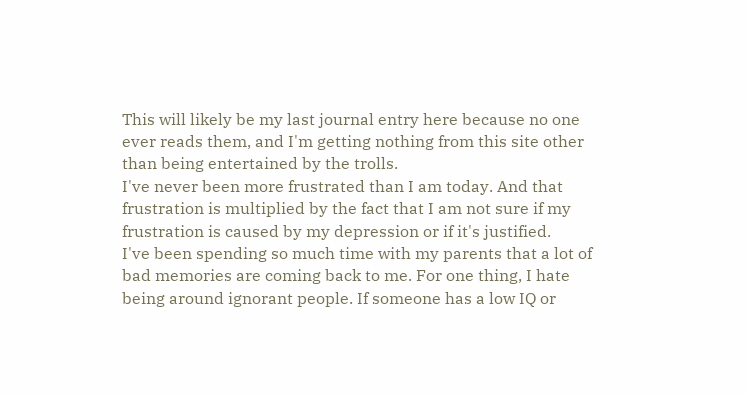This will likely be my last journal entry here because no one ever reads them, and I'm getting nothing from this site other than being entertained by the trolls.
I've never been more frustrated than I am today. And that frustration is multiplied by the fact that I am not sure if my frustration is caused by my depression or if it's justified.
I've been spending so much time with my parents that a lot of bad memories are coming back to me. For one thing, I hate being around ignorant people. If someone has a low IQ or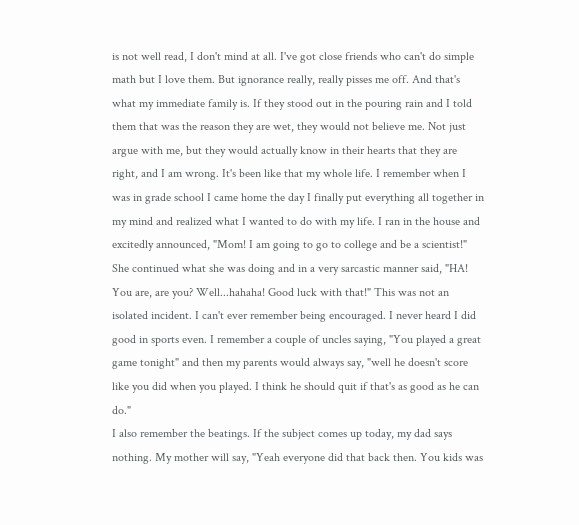is not well read, I don't mind at all. I've got close friends who can't do simple math but I love them. But ignorance really, really pisses me off. And that's what my immediate family is. If they stood out in the pouring rain and I told them that was the reason they are wet, they would not believe me. Not just argue with me, but they would actually know in their hearts that they are right, and I am wrong. It's been like that my whole life. I remember when I was in grade school I came home the day I finally put everything all together in my mind and realized what I wanted to do with my life. I ran in the house and excitedly announced, "Mom! I am going to go to college and be a scientist!" She continued what she was doing and in a very sarcastic manner said, "HA! You are, are you? Well...hahaha! Good luck with that!" This was not an isolated incident. I can't ever remember being encouraged. I never heard I did good in sports even. I remember a couple of uncles saying, "You played a great game tonight" and then my parents would always say, "well he doesn't score like you did when you played. I think he should quit if that's as good as he can do."
I also remember the beatings. If the subject comes up today, my dad says nothing. My mother will say, "Yeah everyone did that back then. You kids was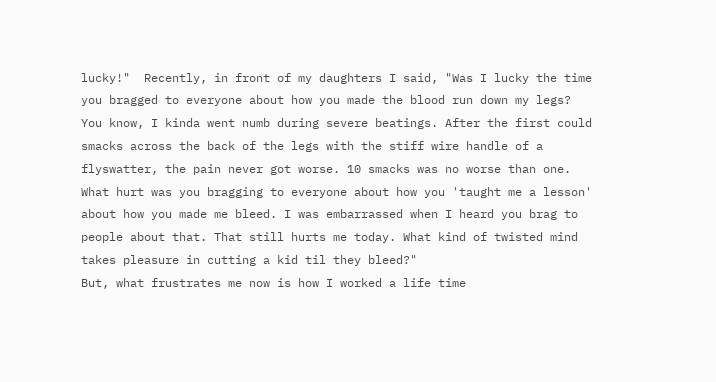lucky!"  Recently, in front of my daughters I said, "Was I lucky the time you bragged to everyone about how you made the blood run down my legs? You know, I kinda went numb during severe beatings. After the first could smacks across the back of the legs with the stiff wire handle of a flyswatter, the pain never got worse. 10 smacks was no worse than one. What hurt was you bragging to everyone about how you 'taught me a lesson' about how you made me bleed. I was embarrassed when I heard you brag to people about that. That still hurts me today. What kind of twisted mind takes pleasure in cutting a kid til they bleed?"
But, what frustrates me now is how I worked a life time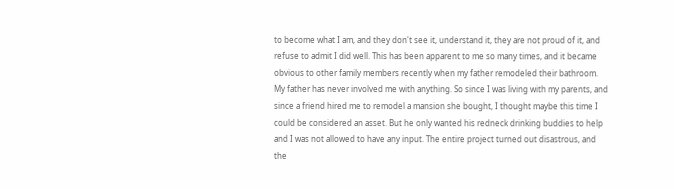to become what I am, and they don't see it, understand it, they are not proud of it, and refuse to admit I did well. This has been apparent to me so many times, and it became obvious to other family members recently when my father remodeled their bathroom. My father has never involved me with anything. So since I was living with my parents, and since a friend hired me to remodel a mansion she bought, I thought maybe this time I could be considered an asset. But he only wanted his redneck drinking buddies to help and I was not allowed to have any input. The entire project turned out disastrous, and the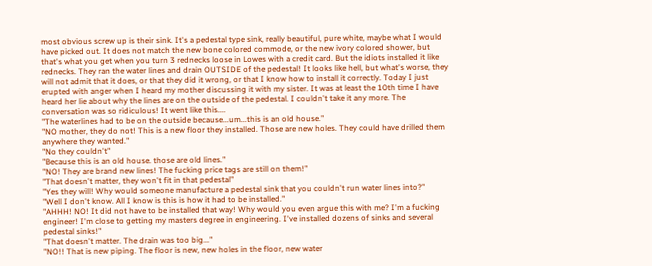most obvious screw up is their sink. It's a pedestal type sink, really beautiful, pure white, maybe what I would have picked out. It does not match the new bone colored commode, or the new ivory colored shower, but that's what you get when you turn 3 rednecks loose in Lowes with a credit card. But the idiots installed it like rednecks. They ran the water lines and drain OUTSIDE of the pedestal! It looks like hell, but what's worse, they will not admit that it does, or that they did it wrong, or that I know how to install it correctly. Today I just erupted with anger when I heard my mother discussing it with my sister. It was at least the 10th time I have heard her lie about why the lines are on the outside of the pedestal. I couldn't take it any more. The conversation was so ridiculous! It went like this....
"The waterlines had to be on the outside because...um...this is an old house."
"NO mother, they do not! This is a new floor they installed. Those are new holes. They could have drilled them anywhere they wanted."
"No they couldn't"
"Because this is an old house. those are old lines."
"NO! They are brand new lines! The fucking price tags are still on them!"
"That doesn't matter, they won't fit in that pedestal"
"Yes they will! Why would someone manufacture a pedestal sink that you couldn't run water lines into?"
"Well I don't know. All I know is this is how it had to be installed."
"AHHH! NO! It did not have to be installed that way! Why would you even argue this with me? I'm a fucking engineer! I'm close to getting my masters degree in engineering. I've installed dozens of sinks and several pedestal sinks!"
"That doesn't matter. The drain was too big..."
"NO!! That is new piping. The floor is new, new holes in the floor, new water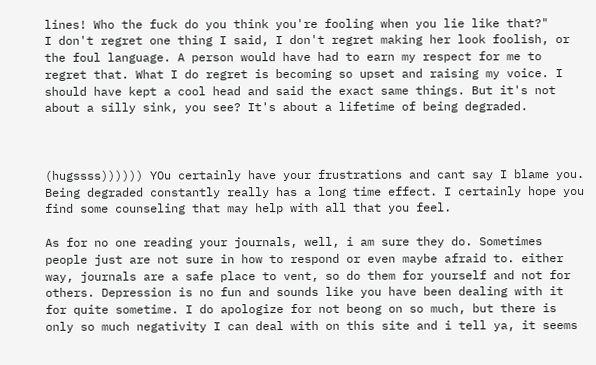lines! Who the fuck do you think you're fooling when you lie like that?"
I don't regret one thing I said, I don't regret making her look foolish, or the foul language. A person would have had to earn my respect for me to regret that. What I do regret is becoming so upset and raising my voice. I should have kept a cool head and said the exact same things. But it's not about a silly sink, you see? It's about a lifetime of being degraded.



(hugssss)))))) YOu certainly have your frustrations and cant say I blame you. Being degraded constantly really has a long time effect. I certainly hope you find some counseling that may help with all that you feel.

As for no one reading your journals, well, i am sure they do. Sometimes people just are not sure in how to respond or even maybe afraid to. either way, journals are a safe place to vent, so do them for yourself and not for others. Depression is no fun and sounds like you have been dealing with it for quite sometime. I do apologize for not beong on so much, but there is only so much negativity I can deal with on this site and i tell ya, it seems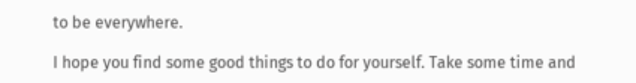to be everywhere.

I hope you find some good things to do for yourself. Take some time and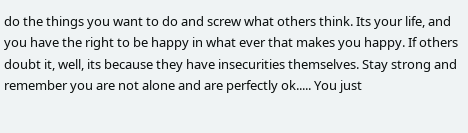do the things you want to do and screw what others think. Its your life, and you have the right to be happy in what ever that makes you happy. If others doubt it, well, its because they have insecurities themselves. Stay strong and remember you are not alone and are perfectly ok..... You just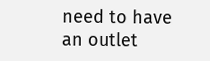need to have an outlet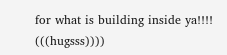for what is building inside ya!!!! (((hugsss))))